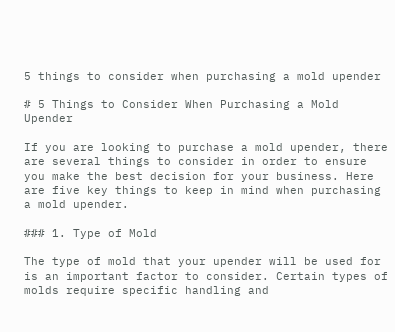5 things to consider when purchasing a mold upender

# 5 Things to Consider When Purchasing a Mold Upender

If you are looking to purchase a mold upender, there are several things to consider in order to ensure you make the best decision for your business. Here are five key things to keep in mind when purchasing a mold upender.

### 1. Type of Mold

The type of mold that your upender will be used for is an important factor to consider. Certain types of molds require specific handling and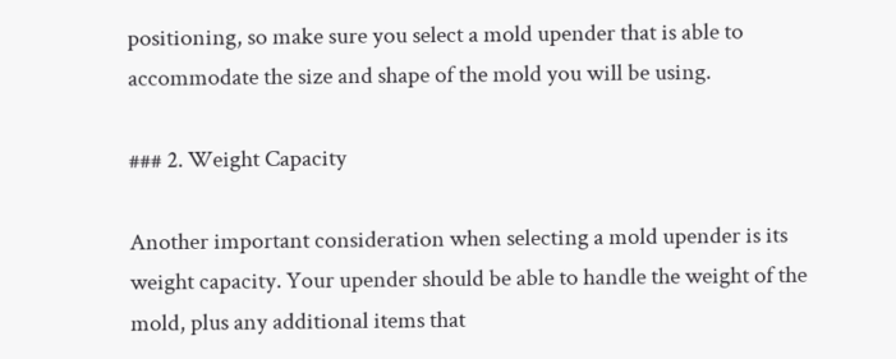positioning, so make sure you select a mold upender that is able to accommodate the size and shape of the mold you will be using.

### 2. Weight Capacity

Another important consideration when selecting a mold upender is its weight capacity. Your upender should be able to handle the weight of the mold, plus any additional items that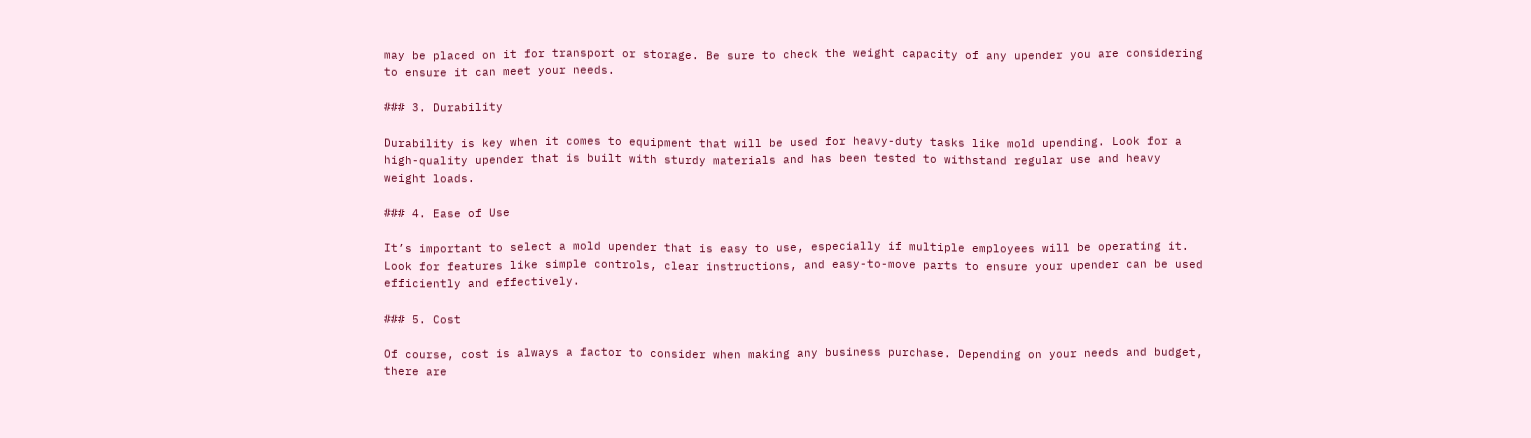may be placed on it for transport or storage. Be sure to check the weight capacity of any upender you are considering to ensure it can meet your needs.

### 3. Durability

Durability is key when it comes to equipment that will be used for heavy-duty tasks like mold upending. Look for a high-quality upender that is built with sturdy materials and has been tested to withstand regular use and heavy weight loads.

### 4. Ease of Use

It’s important to select a mold upender that is easy to use, especially if multiple employees will be operating it. Look for features like simple controls, clear instructions, and easy-to-move parts to ensure your upender can be used efficiently and effectively.

### 5. Cost

Of course, cost is always a factor to consider when making any business purchase. Depending on your needs and budget, there are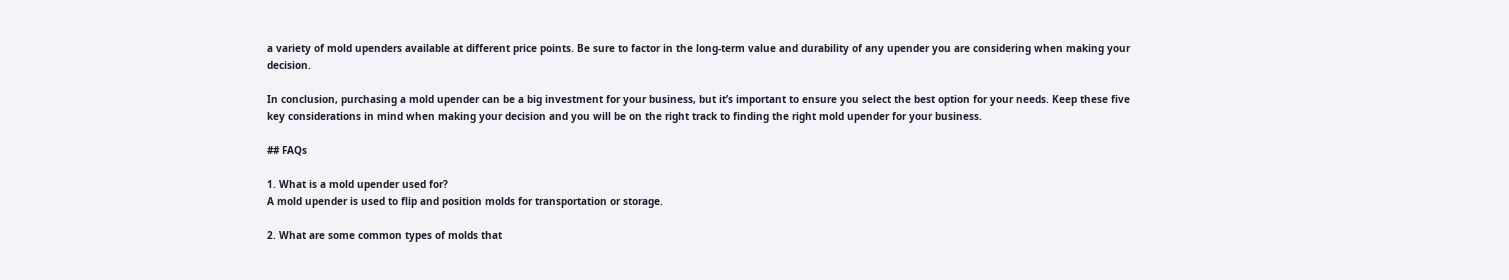a variety of mold upenders available at different price points. Be sure to factor in the long-term value and durability of any upender you are considering when making your decision.

In conclusion, purchasing a mold upender can be a big investment for your business, but it’s important to ensure you select the best option for your needs. Keep these five key considerations in mind when making your decision and you will be on the right track to finding the right mold upender for your business.

## FAQs

1. What is a mold upender used for?
A mold upender is used to flip and position molds for transportation or storage.

2. What are some common types of molds that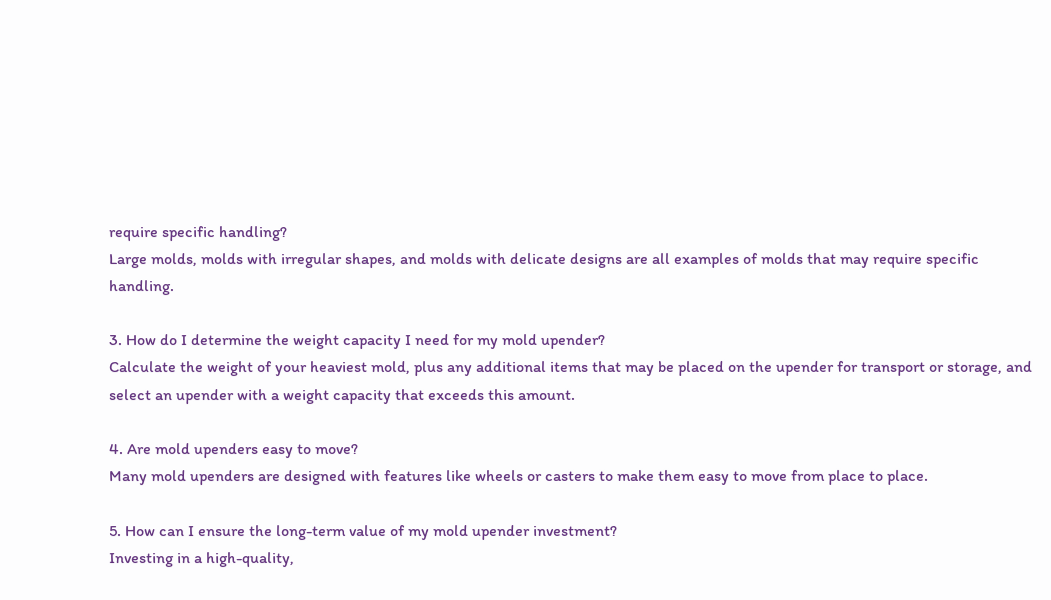require specific handling?
Large molds, molds with irregular shapes, and molds with delicate designs are all examples of molds that may require specific handling.

3. How do I determine the weight capacity I need for my mold upender?
Calculate the weight of your heaviest mold, plus any additional items that may be placed on the upender for transport or storage, and select an upender with a weight capacity that exceeds this amount.

4. Are mold upenders easy to move?
Many mold upenders are designed with features like wheels or casters to make them easy to move from place to place.

5. How can I ensure the long-term value of my mold upender investment?
Investing in a high-quality,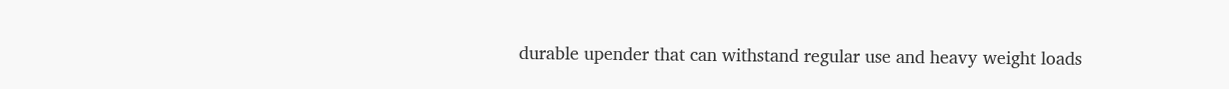durable upender that can withstand regular use and heavy weight loads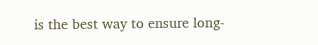is the best way to ensure long-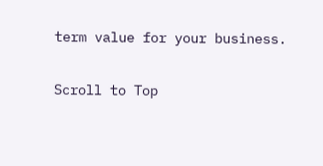term value for your business.

Scroll to Top